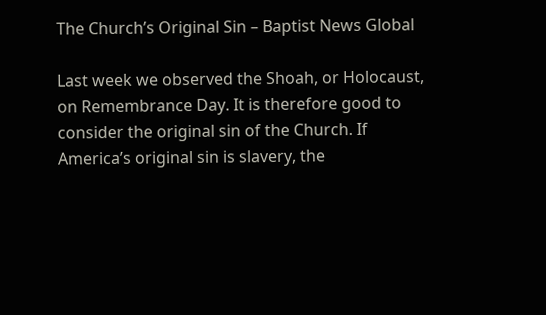The Church’s Original Sin – Baptist News Global

Last week we observed the Shoah, or Holocaust, on Remembrance Day. It is therefore good to consider the original sin of the Church. If America’s original sin is slavery, the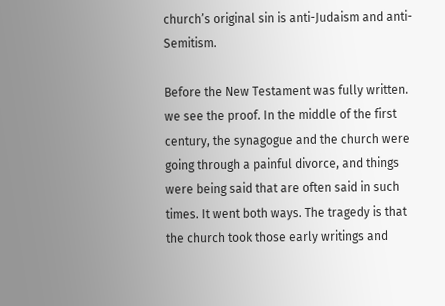church’s original sin is anti-Judaism and anti-Semitism.

Before the New Testament was fully written. we see the proof. In the middle of the first century, the synagogue and the church were going through a painful divorce, and things were being said that are often said in such times. It went both ways. The tragedy is that the church took those early writings and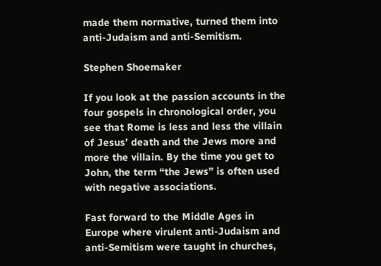made them normative, turned them into anti-Judaism and anti-Semitism.

Stephen Shoemaker

If you look at the passion accounts in the four gospels in chronological order, you see that Rome is less and less the villain of Jesus’ death and the Jews more and more the villain. By the time you get to John, the term “the Jews” is often used with negative associations.

Fast forward to the Middle Ages in Europe where virulent anti-Judaism and anti-Semitism were taught in churches,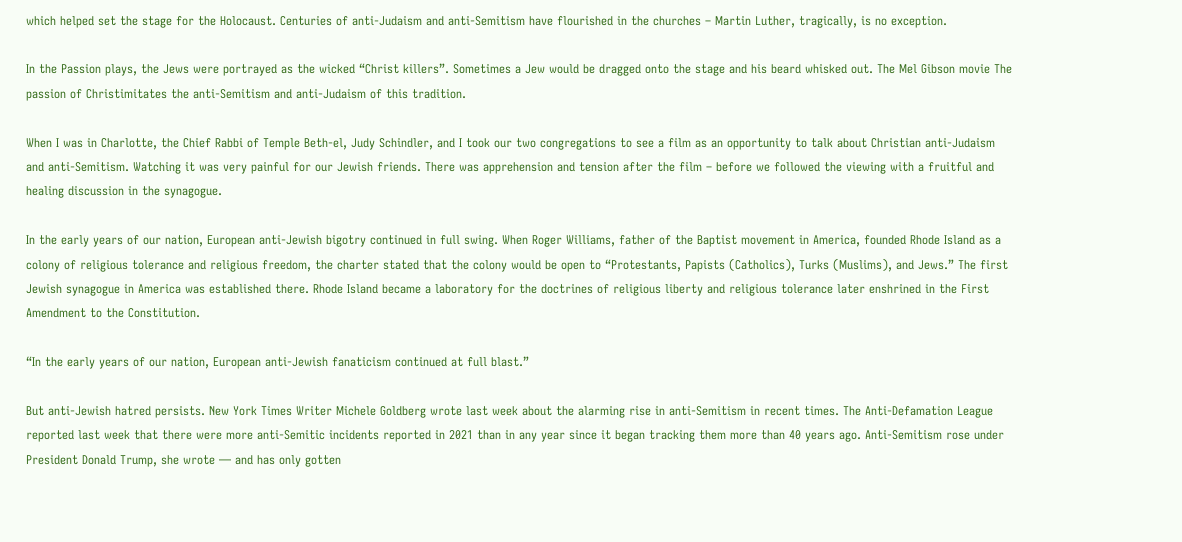which helped set the stage for the Holocaust. Centuries of anti-Judaism and anti-Semitism have flourished in the churches – Martin Luther, tragically, is no exception.

In the Passion plays, the Jews were portrayed as the wicked “Christ killers”. Sometimes a Jew would be dragged onto the stage and his beard whisked out. The Mel Gibson movie The passion of Christimitates the anti-Semitism and anti-Judaism of this tradition.

When I was in Charlotte, the Chief Rabbi of Temple Beth-el, Judy Schindler, and I took our two congregations to see a film as an opportunity to talk about Christian anti-Judaism and anti-Semitism. Watching it was very painful for our Jewish friends. There was apprehension and tension after the film – before we followed the viewing with a fruitful and healing discussion in the synagogue.

In the early years of our nation, European anti-Jewish bigotry continued in full swing. When Roger Williams, father of the Baptist movement in America, founded Rhode Island as a colony of religious tolerance and religious freedom, the charter stated that the colony would be open to “Protestants, Papists (Catholics), Turks (Muslims), and Jews.” The first Jewish synagogue in America was established there. Rhode Island became a laboratory for the doctrines of religious liberty and religious tolerance later enshrined in the First Amendment to the Constitution.

“In the early years of our nation, European anti-Jewish fanaticism continued at full blast.”

But anti-Jewish hatred persists. New York Times Writer Michele Goldberg wrote last week about the alarming rise in anti-Semitism in recent times. The Anti-Defamation League reported last week that there were more anti-Semitic incidents reported in 2021 than in any year since it began tracking them more than 40 years ago. Anti-Semitism rose under President Donald Trump, she wrote — and has only gotten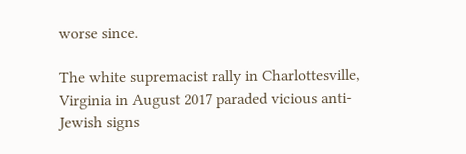worse since.

The white supremacist rally in Charlottesville, Virginia in August 2017 paraded vicious anti-Jewish signs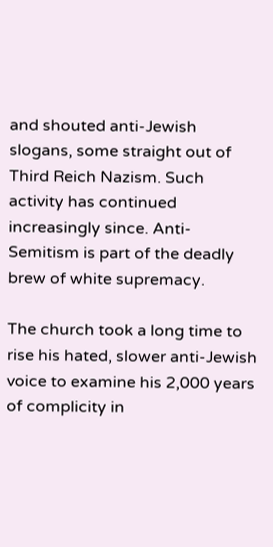and shouted anti-Jewish slogans, some straight out of Third Reich Nazism. Such activity has continued increasingly since. Anti-Semitism is part of the deadly brew of white supremacy.

The church took a long time to rise his hated, slower anti-Jewish voice to examine his 2,000 years of complicity in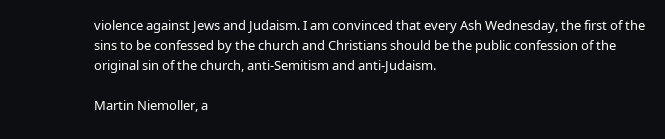violence against Jews and Judaism. I am convinced that every Ash Wednesday, the first of the sins to be confessed by the church and Christians should be the public confession of the original sin of the church, anti-Semitism and anti-Judaism.

Martin Niemoller, a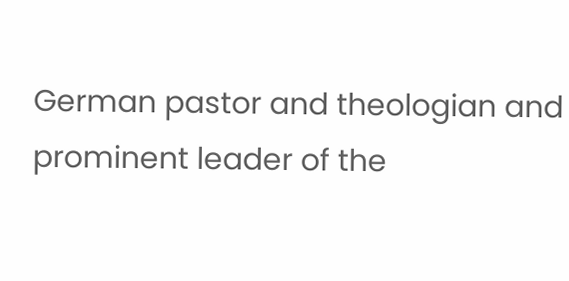German pastor and theologian and prominent leader of the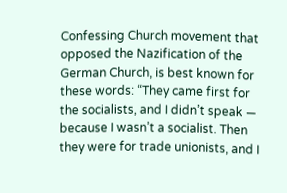Confessing Church movement that opposed the Nazification of the German Church, is best known for these words: “They came first for the socialists, and I didn’t speak — because I wasn’t a socialist. Then they were for trade unionists, and I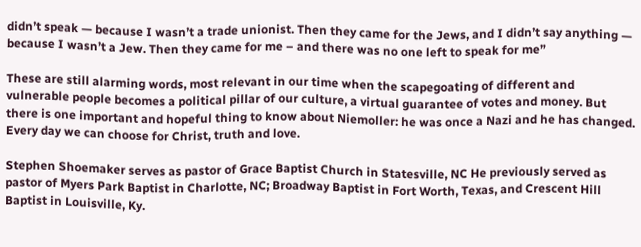didn’t speak — because I wasn’t a trade unionist. Then they came for the Jews, and I didn’t say anything — because I wasn’t a Jew. Then they came for me – and there was no one left to speak for me”

These are still alarming words, most relevant in our time when the scapegoating of different and vulnerable people becomes a political pillar of our culture, a virtual guarantee of votes and money. But there is one important and hopeful thing to know about Niemoller: he was once a Nazi and he has changed. Every day we can choose for Christ, truth and love.

Stephen Shoemaker serves as pastor of Grace Baptist Church in Statesville, NC He previously served as pastor of Myers Park Baptist in Charlotte, NC; Broadway Baptist in Fort Worth, Texas, and Crescent Hill Baptist in Louisville, Ky.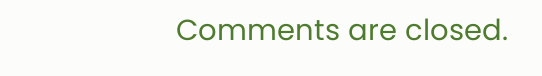Comments are closed.